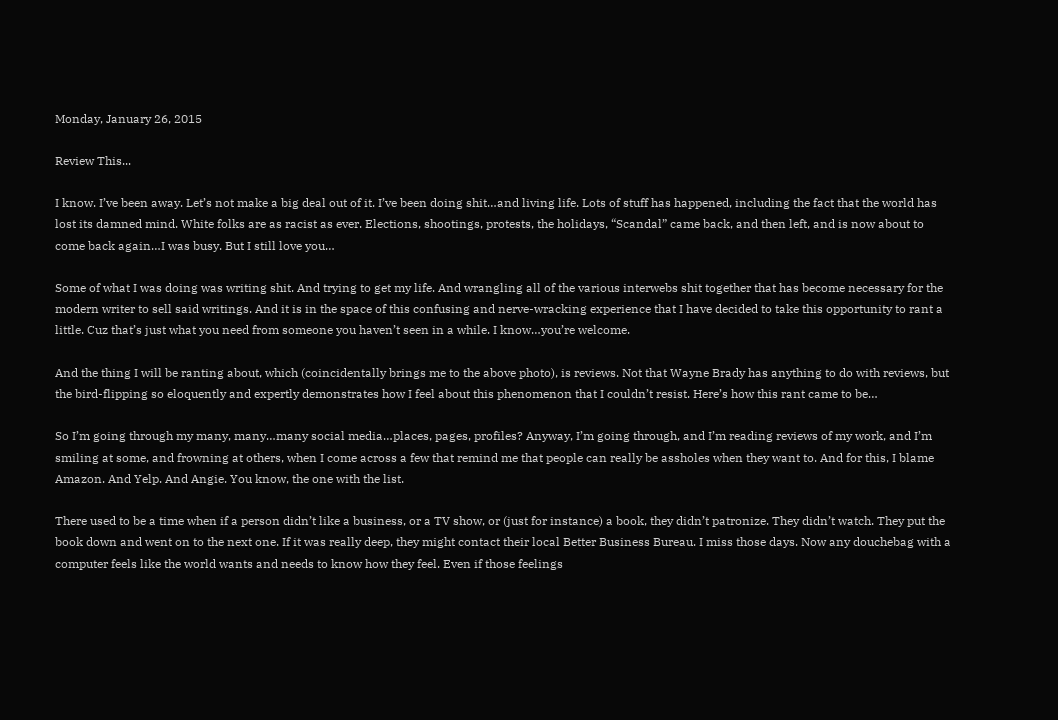Monday, January 26, 2015

Review This...

I know. I’ve been away. Let’s not make a big deal out of it. I’ve been doing shit…and living life. Lots of stuff has happened, including the fact that the world has lost its damned mind. White folks are as racist as ever. Elections, shootings, protests, the holidays, “Scandal” came back, and then left, and is now about to come back again…I was busy. But I still love you…

Some of what I was doing was writing shit. And trying to get my life. And wrangling all of the various interwebs shit together that has become necessary for the modern writer to sell said writings. And it is in the space of this confusing and nerve-wracking experience that I have decided to take this opportunity to rant a little. Cuz that’s just what you need from someone you haven’t seen in a while. I know…you’re welcome.

And the thing I will be ranting about, which (coincidentally brings me to the above photo), is reviews. Not that Wayne Brady has anything to do with reviews, but the bird-flipping so eloquently and expertly demonstrates how I feel about this phenomenon that I couldn’t resist. Here’s how this rant came to be…

So I’m going through my many, many…many social media…places, pages, profiles? Anyway, I’m going through, and I’m reading reviews of my work, and I’m smiling at some, and frowning at others, when I come across a few that remind me that people can really be assholes when they want to. And for this, I blame Amazon. And Yelp. And Angie. You know, the one with the list.

There used to be a time when if a person didn’t like a business, or a TV show, or (just for instance) a book, they didn’t patronize. They didn’t watch. They put the book down and went on to the next one. If it was really deep, they might contact their local Better Business Bureau. I miss those days. Now any douchebag with a computer feels like the world wants and needs to know how they feel. Even if those feelings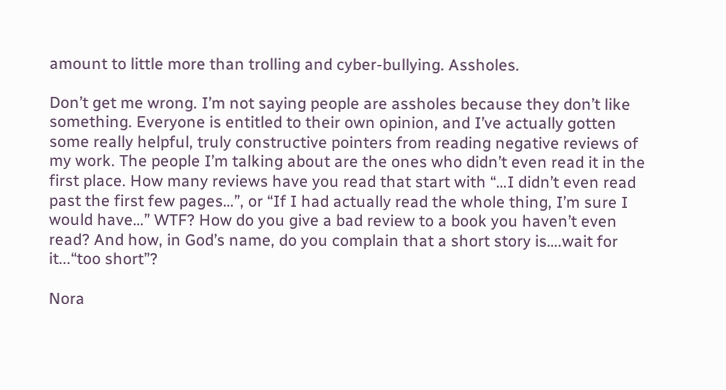amount to little more than trolling and cyber-bullying. Assholes.

Don’t get me wrong. I’m not saying people are assholes because they don’t like something. Everyone is entitled to their own opinion, and I’ve actually gotten some really helpful, truly constructive pointers from reading negative reviews of my work. The people I’m talking about are the ones who didn’t even read it in the first place. How many reviews have you read that start with “…I didn’t even read past the first few pages…”, or “If I had actually read the whole thing, I’m sure I would have…” WTF? How do you give a bad review to a book you haven’t even read? And how, in God’s name, do you complain that a short story is….wait for it...“too short”?

Nora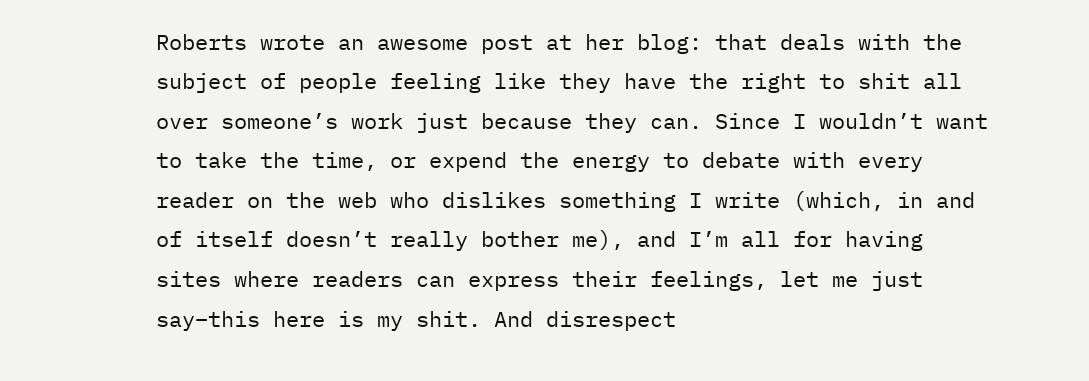Roberts wrote an awesome post at her blog: that deals with the subject of people feeling like they have the right to shit all over someone’s work just because they can. Since I wouldn’t want to take the time, or expend the energy to debate with every reader on the web who dislikes something I write (which, in and of itself doesn’t really bother me), and I’m all for having sites where readers can express their feelings, let me just say–this here is my shit. And disrespect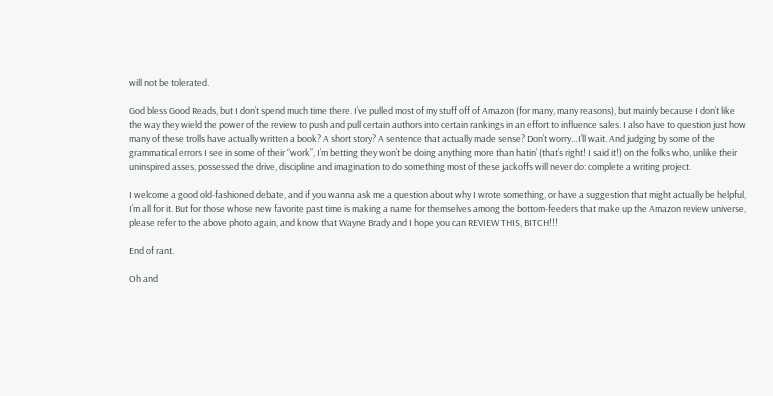will not be tolerated.

God bless Good Reads, but I don’t spend much time there. I’ve pulled most of my stuff off of Amazon (for many, many reasons), but mainly because I don’t like the way they wield the power of the review to push and pull certain authors into certain rankings in an effort to influence sales. I also have to question just how many of these trolls have actually written a book? A short story? A sentence that actually made sense? Don’t worry…I’ll wait. And judging by some of the grammatical errors I see in some of their “work”, I’m betting they won’t be doing anything more than hatin’ (that’s right! I said it!) on the folks who, unlike their uninspired asses, possessed the drive, discipline and imagination to do something most of these jackoffs will never do: complete a writing project.

I welcome a good old-fashioned debate, and if you wanna ask me a question about why I wrote something, or have a suggestion that might actually be helpful, I’m all for it. But for those whose new favorite past time is making a name for themselves among the bottom-feeders that make up the Amazon review universe, please refer to the above photo again, and know that Wayne Brady and I hope you can REVIEW THIS, BITCH!!!

End of rant.

Oh and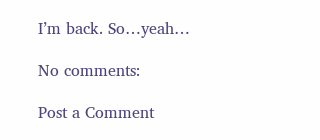I’m back. So…yeah…

No comments:

Post a Comment